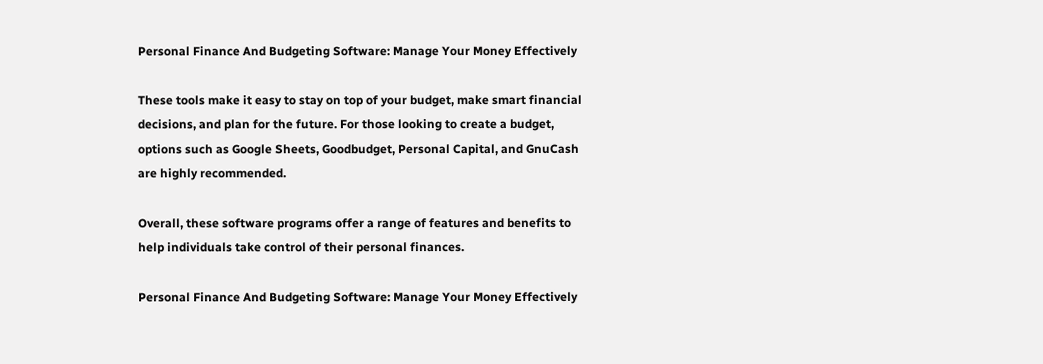Personal Finance And Budgeting Software: Manage Your Money Effectively

These tools make it easy to stay on top of your budget, make smart financial decisions, and plan for the future. For those looking to create a budget, options such as Google Sheets, Goodbudget, Personal Capital, and GnuCash are highly recommended.

Overall, these software programs offer a range of features and benefits to help individuals take control of their personal finances.

Personal Finance And Budgeting Software: Manage Your Money Effectively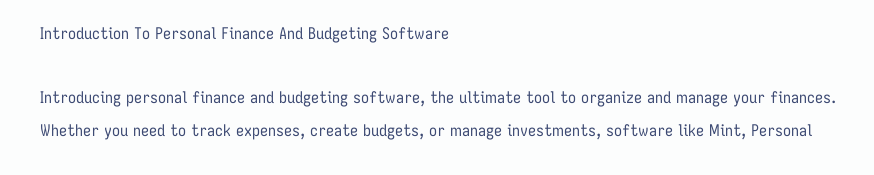Introduction To Personal Finance And Budgeting Software

Introducing personal finance and budgeting software, the ultimate tool to organize and manage your finances. Whether you need to track expenses, create budgets, or manage investments, software like Mint, Personal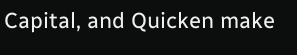Capital, and Quicken make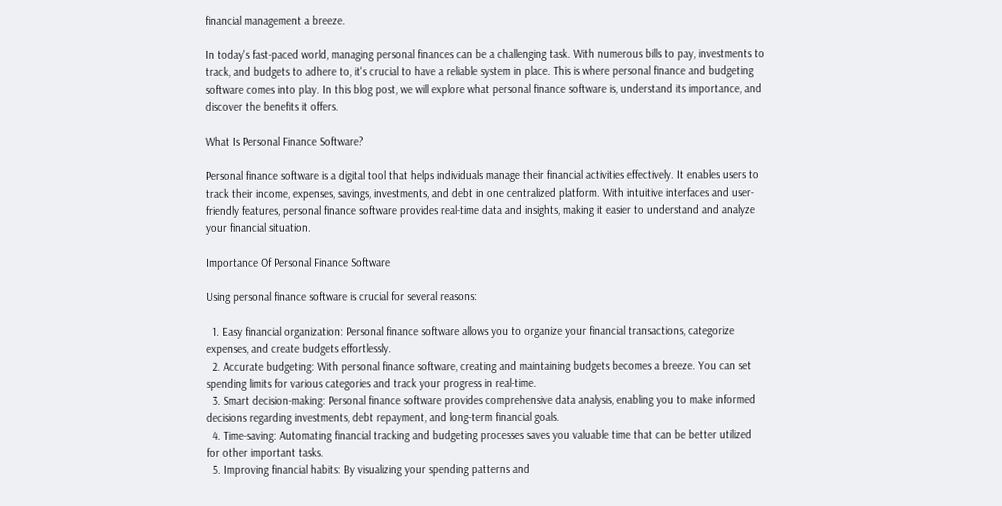financial management a breeze.

In today's fast-paced world, managing personal finances can be a challenging task. With numerous bills to pay, investments to track, and budgets to adhere to, it's crucial to have a reliable system in place. This is where personal finance and budgeting software comes into play. In this blog post, we will explore what personal finance software is, understand its importance, and discover the benefits it offers.

What Is Personal Finance Software?

Personal finance software is a digital tool that helps individuals manage their financial activities effectively. It enables users to track their income, expenses, savings, investments, and debt in one centralized platform. With intuitive interfaces and user-friendly features, personal finance software provides real-time data and insights, making it easier to understand and analyze your financial situation.

Importance Of Personal Finance Software

Using personal finance software is crucial for several reasons:

  1. Easy financial organization: Personal finance software allows you to organize your financial transactions, categorize expenses, and create budgets effortlessly.
  2. Accurate budgeting: With personal finance software, creating and maintaining budgets becomes a breeze. You can set spending limits for various categories and track your progress in real-time.
  3. Smart decision-making: Personal finance software provides comprehensive data analysis, enabling you to make informed decisions regarding investments, debt repayment, and long-term financial goals.
  4. Time-saving: Automating financial tracking and budgeting processes saves you valuable time that can be better utilized for other important tasks.
  5. Improving financial habits: By visualizing your spending patterns and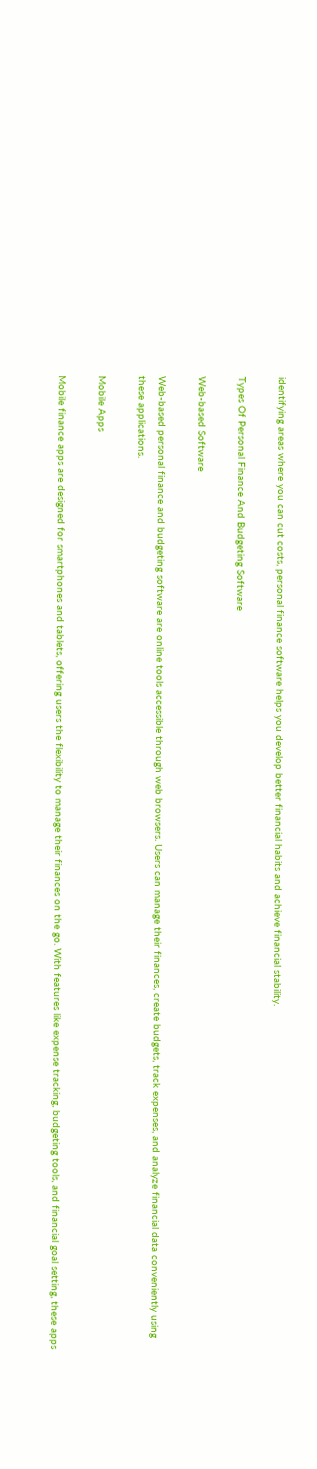identifying areas where you can cut costs, personal finance software helps you develop better financial habits and achieve financial stability.

Types Of Personal Finance And Budgeting Software

Web-based Software

Web-based personal finance and budgeting software are online tools accessible through web browsers. Users can manage their finances, create budgets, track expenses, and analyze financial data conveniently using these applications.

Mobile Apps

Mobile finance apps are designed for smartphones and tablets, offering users the flexibility to manage their finances on the go. With features like expense tracking, budgeting tools, and financial goal setting, these apps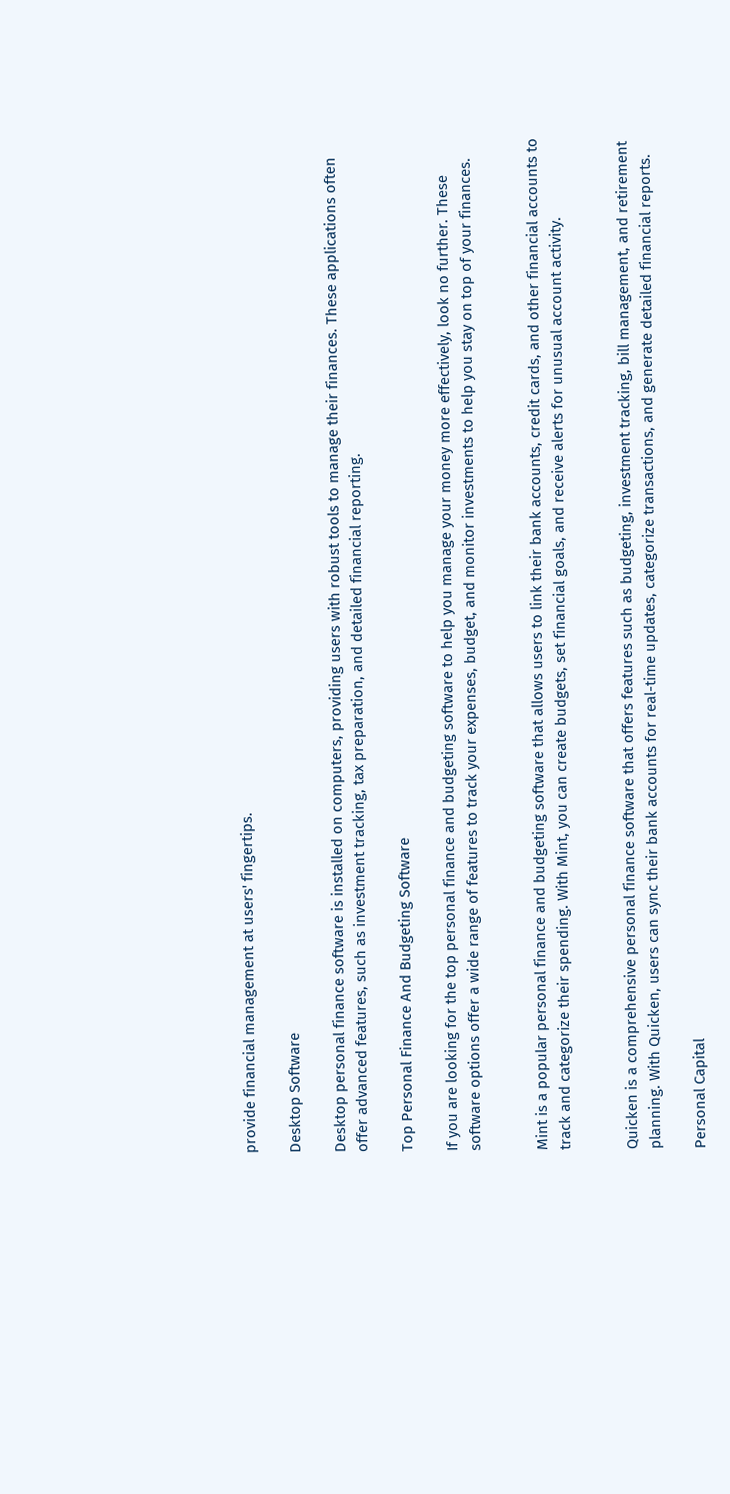provide financial management at users' fingertips.

Desktop Software

Desktop personal finance software is installed on computers, providing users with robust tools to manage their finances. These applications often offer advanced features, such as investment tracking, tax preparation, and detailed financial reporting.

Top Personal Finance And Budgeting Software

If you are looking for the top personal finance and budgeting software to help you manage your money more effectively, look no further. These software options offer a wide range of features to track your expenses, budget, and monitor investments to help you stay on top of your finances.


Mint is a popular personal finance and budgeting software that allows users to link their bank accounts, credit cards, and other financial accounts to track and categorize their spending. With Mint, you can create budgets, set financial goals, and receive alerts for unusual account activity.


Quicken is a comprehensive personal finance software that offers features such as budgeting, investment tracking, bill management, and retirement planning. With Quicken, users can sync their bank accounts for real-time updates, categorize transactions, and generate detailed financial reports.

Personal Capital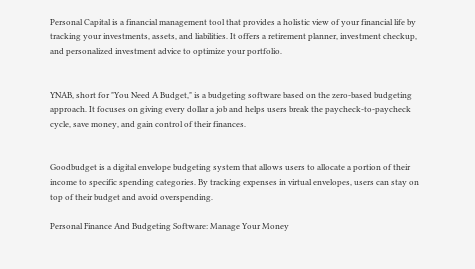Personal Capital is a financial management tool that provides a holistic view of your financial life by tracking your investments, assets, and liabilities. It offers a retirement planner, investment checkup, and personalized investment advice to optimize your portfolio.


YNAB, short for "You Need A Budget," is a budgeting software based on the zero-based budgeting approach. It focuses on giving every dollar a job and helps users break the paycheck-to-paycheck cycle, save money, and gain control of their finances.


Goodbudget is a digital envelope budgeting system that allows users to allocate a portion of their income to specific spending categories. By tracking expenses in virtual envelopes, users can stay on top of their budget and avoid overspending.

Personal Finance And Budgeting Software: Manage Your Money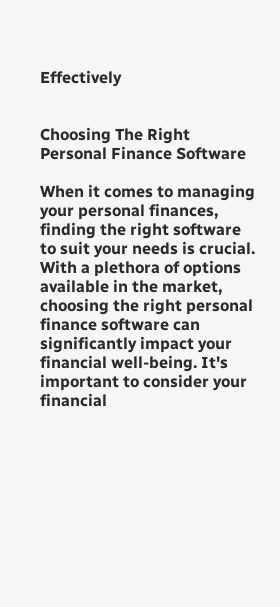Effectively


Choosing The Right Personal Finance Software

When it comes to managing your personal finances, finding the right software to suit your needs is crucial. With a plethora of options available in the market, choosing the right personal finance software can significantly impact your financial well-being. It's important to consider your financial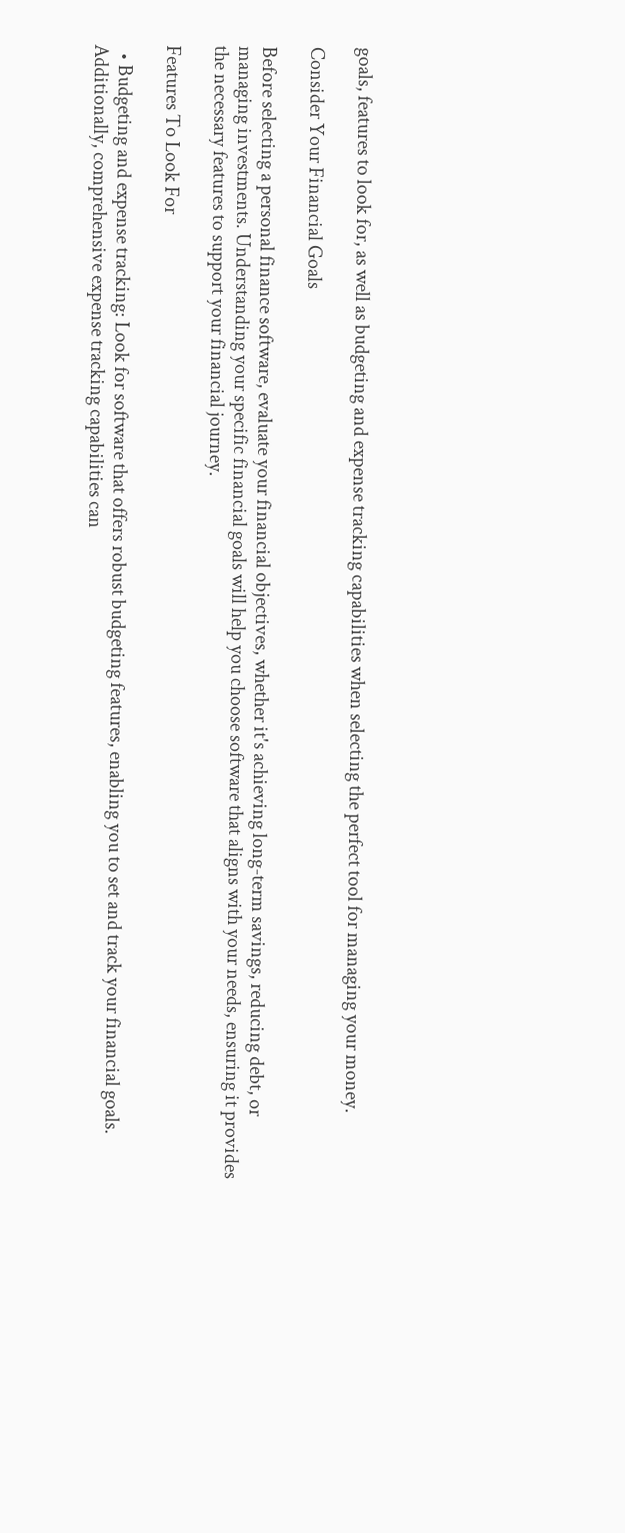goals, features to look for, as well as budgeting and expense tracking capabilities when selecting the perfect tool for managing your money.

Consider Your Financial Goals

Before selecting a personal finance software, evaluate your financial objectives, whether it's achieving long-term savings, reducing debt, or managing investments. Understanding your specific financial goals will help you choose software that aligns with your needs, ensuring it provides the necessary features to support your financial journey.

Features To Look For

  • Budgeting and expense tracking: Look for software that offers robust budgeting features, enabling you to set and track your financial goals. Additionally, comprehensive expense tracking capabilities can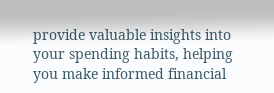provide valuable insights into your spending habits, helping you make informed financial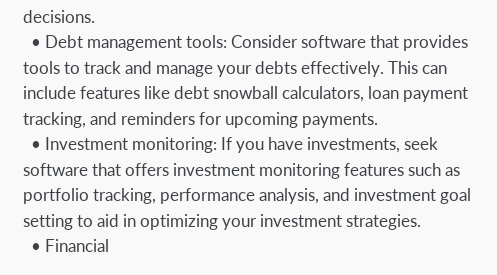decisions.
  • Debt management tools: Consider software that provides tools to track and manage your debts effectively. This can include features like debt snowball calculators, loan payment tracking, and reminders for upcoming payments.
  • Investment monitoring: If you have investments, seek software that offers investment monitoring features such as portfolio tracking, performance analysis, and investment goal setting to aid in optimizing your investment strategies.
  • Financial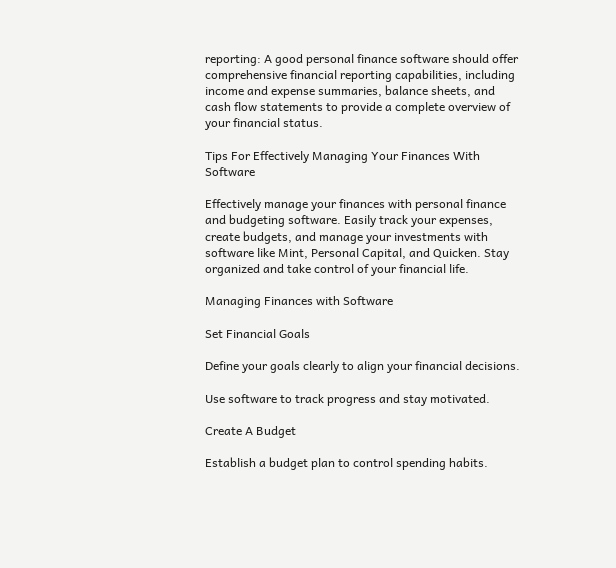reporting: A good personal finance software should offer comprehensive financial reporting capabilities, including income and expense summaries, balance sheets, and cash flow statements to provide a complete overview of your financial status.

Tips For Effectively Managing Your Finances With Software

Effectively manage your finances with personal finance and budgeting software. Easily track your expenses, create budgets, and manage your investments with software like Mint, Personal Capital, and Quicken. Stay organized and take control of your financial life.

Managing Finances with Software

Set Financial Goals

Define your goals clearly to align your financial decisions.

Use software to track progress and stay motivated.

Create A Budget

Establish a budget plan to control spending habits.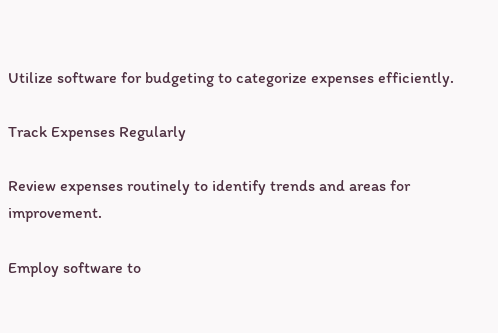Utilize software for budgeting to categorize expenses efficiently.

Track Expenses Regularly

Review expenses routinely to identify trends and areas for improvement.

Employ software to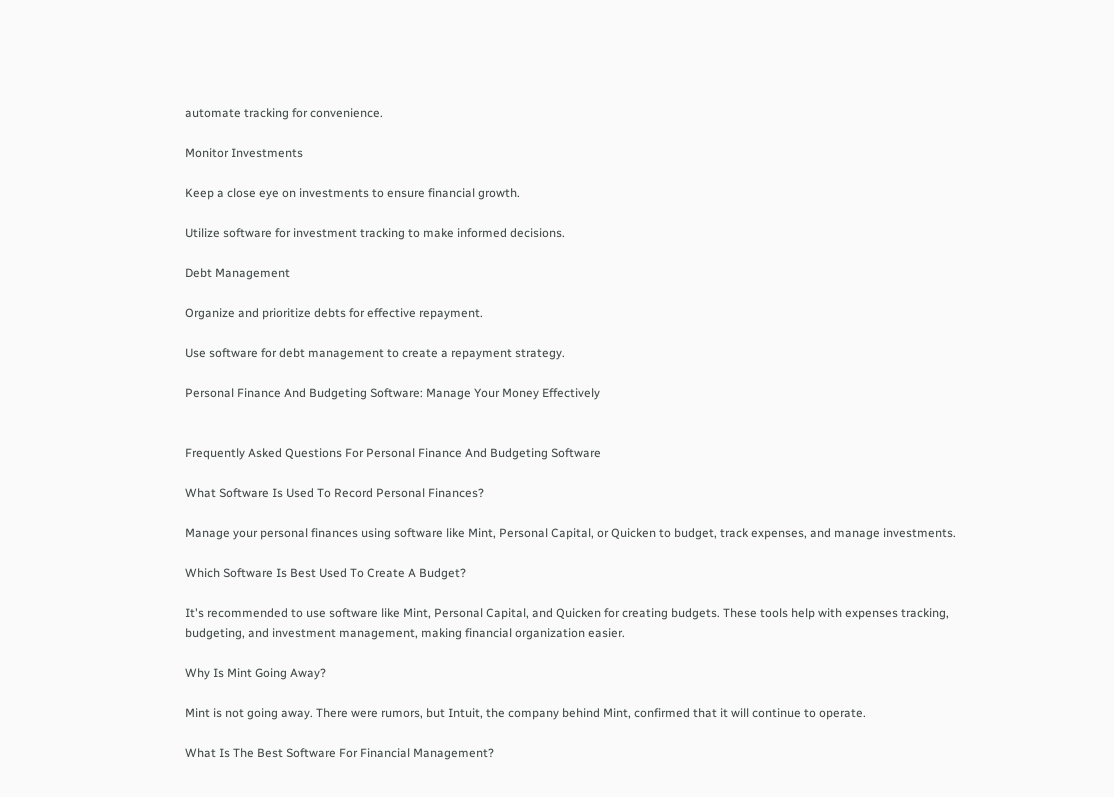automate tracking for convenience.

Monitor Investments

Keep a close eye on investments to ensure financial growth.

Utilize software for investment tracking to make informed decisions.

Debt Management

Organize and prioritize debts for effective repayment.

Use software for debt management to create a repayment strategy.

Personal Finance And Budgeting Software: Manage Your Money Effectively


Frequently Asked Questions For Personal Finance And Budgeting Software

What Software Is Used To Record Personal Finances?

Manage your personal finances using software like Mint, Personal Capital, or Quicken to budget, track expenses, and manage investments.

Which Software Is Best Used To Create A Budget?

It's recommended to use software like Mint, Personal Capital, and Quicken for creating budgets. These tools help with expenses tracking, budgeting, and investment management, making financial organization easier.

Why Is Mint Going Away?

Mint is not going away. There were rumors, but Intuit, the company behind Mint, confirmed that it will continue to operate.

What Is The Best Software For Financial Management?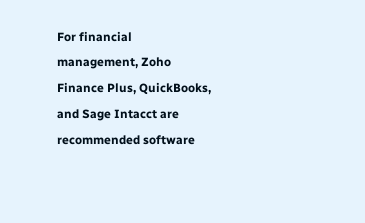For financial management, Zoho Finance Plus, QuickBooks, and Sage Intacct are recommended software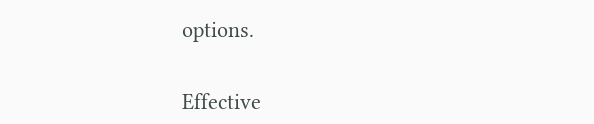options.


Effective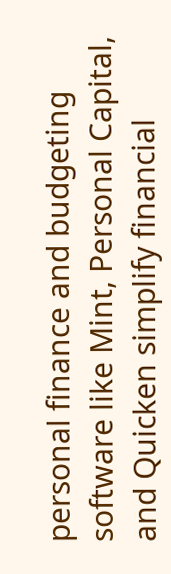personal finance and budgeting software like Mint, Personal Capital, and Quicken simplify financial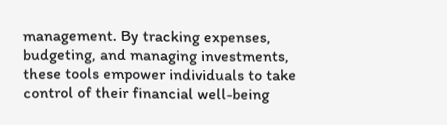management. By tracking expenses, budgeting, and managing investments, these tools empower individuals to take control of their financial well-being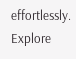effortlessly. Explore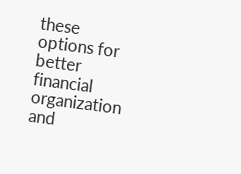these options for better financial organization and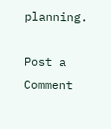planning.

Post a Comment